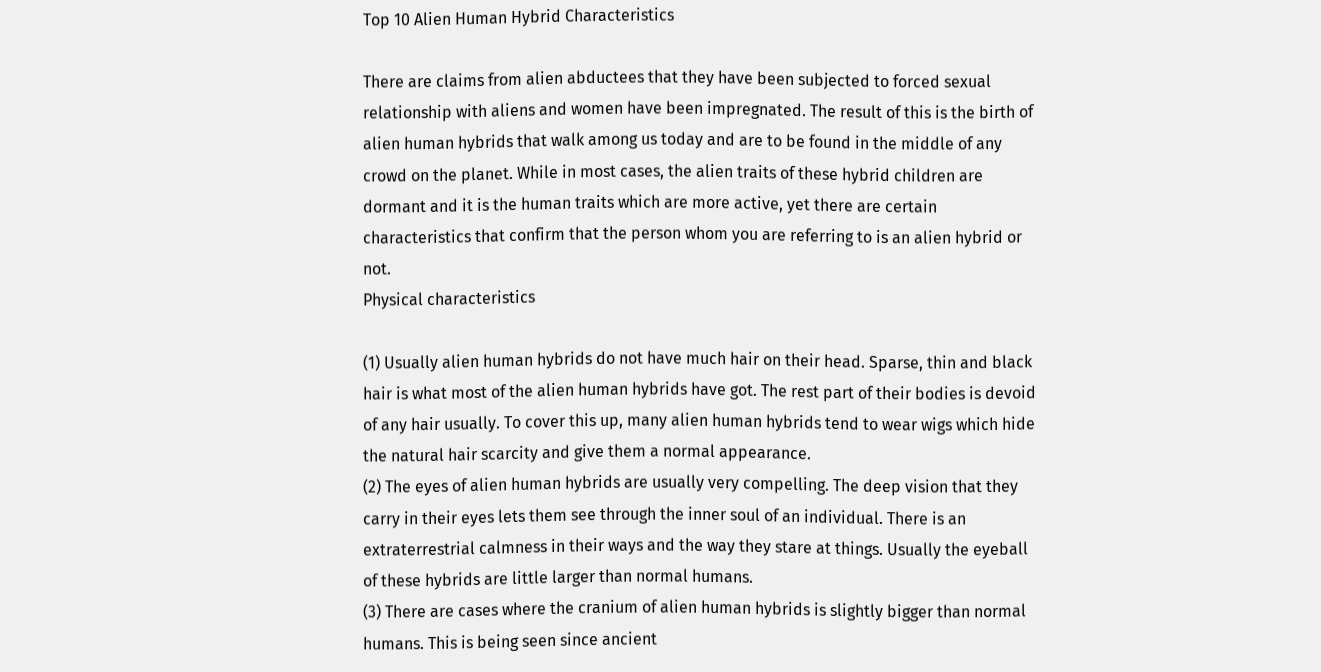Top 10 Alien Human Hybrid Characteristics

There are claims from alien abductees that they have been subjected to forced sexual relationship with aliens and women have been impregnated. The result of this is the birth of alien human hybrids that walk among us today and are to be found in the middle of any crowd on the planet. While in most cases, the alien traits of these hybrid children are dormant and it is the human traits which are more active, yet there are certain characteristics that confirm that the person whom you are referring to is an alien hybrid or not.
Physical characteristics

(1) Usually alien human hybrids do not have much hair on their head. Sparse, thin and black hair is what most of the alien human hybrids have got. The rest part of their bodies is devoid of any hair usually. To cover this up, many alien human hybrids tend to wear wigs which hide the natural hair scarcity and give them a normal appearance.
(2) The eyes of alien human hybrids are usually very compelling. The deep vision that they carry in their eyes lets them see through the inner soul of an individual. There is an extraterrestrial calmness in their ways and the way they stare at things. Usually the eyeball of these hybrids are little larger than normal humans.
(3) There are cases where the cranium of alien human hybrids is slightly bigger than normal humans. This is being seen since ancient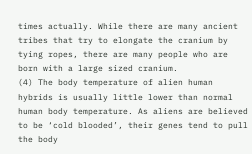times actually. While there are many ancient tribes that try to elongate the cranium by tying ropes, there are many people who are born with a large sized cranium.
(4) The body temperature of alien human hybrids is usually little lower than normal human body temperature. As aliens are believed to be ‘cold blooded’, their genes tend to pull the body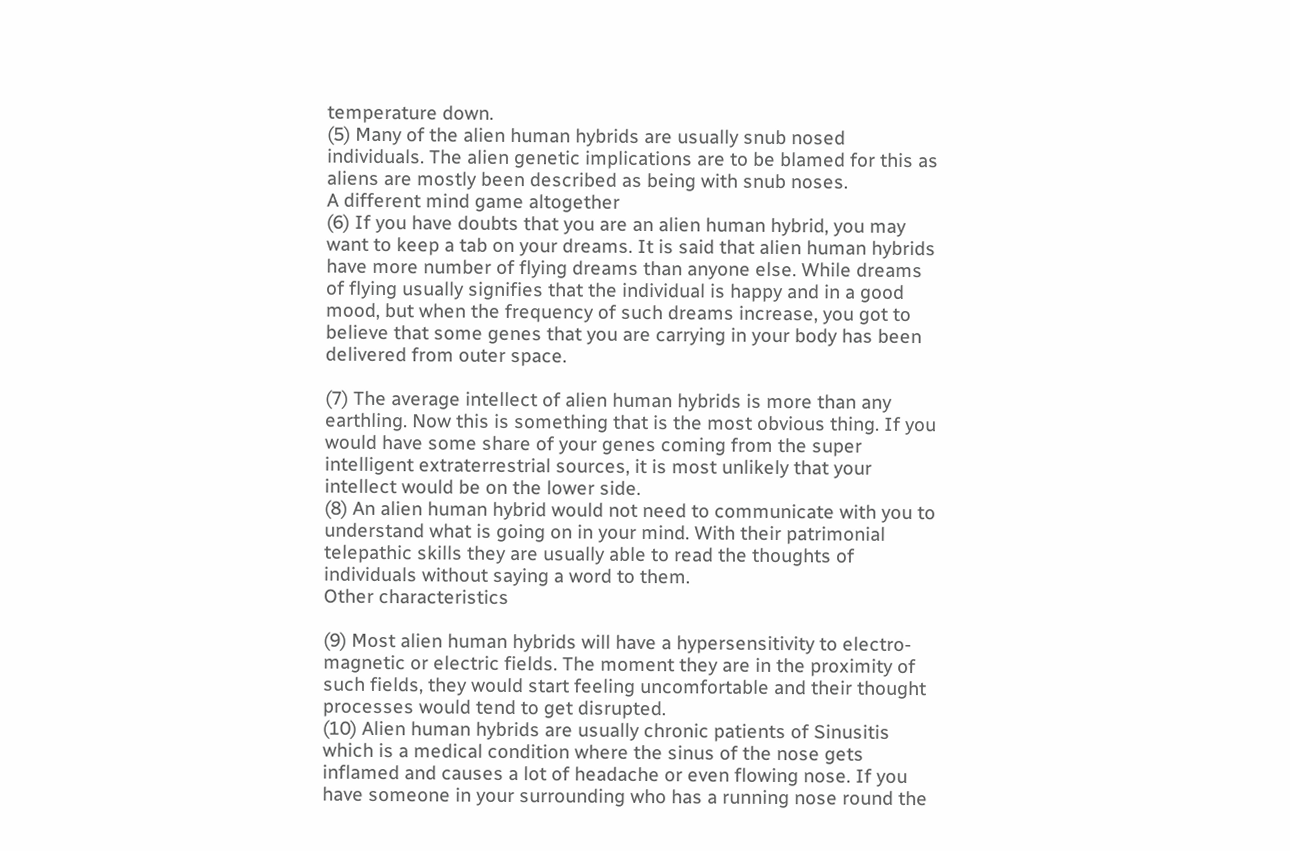temperature down.
(5) Many of the alien human hybrids are usually snub nosed individuals. The alien genetic implications are to be blamed for this as aliens are mostly been described as being with snub noses.
A different mind game altogether
(6) If you have doubts that you are an alien human hybrid, you may want to keep a tab on your dreams. It is said that alien human hybrids have more number of flying dreams than anyone else. While dreams of flying usually signifies that the individual is happy and in a good mood, but when the frequency of such dreams increase, you got to believe that some genes that you are carrying in your body has been delivered from outer space.

(7) The average intellect of alien human hybrids is more than any earthling. Now this is something that is the most obvious thing. If you would have some share of your genes coming from the super intelligent extraterrestrial sources, it is most unlikely that your intellect would be on the lower side.
(8) An alien human hybrid would not need to communicate with you to understand what is going on in your mind. With their patrimonial telepathic skills they are usually able to read the thoughts of individuals without saying a word to them.
Other characteristics

(9) Most alien human hybrids will have a hypersensitivity to electro-magnetic or electric fields. The moment they are in the proximity of such fields, they would start feeling uncomfortable and their thought processes would tend to get disrupted.
(10) Alien human hybrids are usually chronic patients of Sinusitis which is a medical condition where the sinus of the nose gets inflamed and causes a lot of headache or even flowing nose. If you have someone in your surrounding who has a running nose round the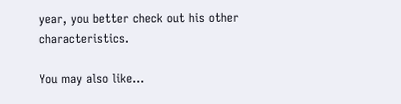year, you better check out his other characteristics.

You may also like...